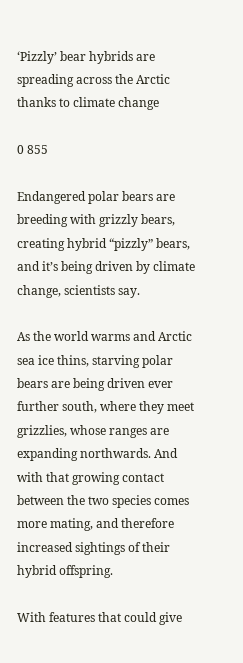‘Pizzly’ bear hybrids are spreading across the Arctic thanks to climate change

0 855

Endangered polar bears are breeding with grizzly bears, creating hybrid “pizzly” bears, and it’s being driven by climate change, scientists say.

As the world warms and Arctic sea ice thins, starving polar bears are being driven ever further south, where they meet grizzlies, whose ranges are expanding northwards. And with that growing contact between the two species comes more mating, and therefore increased sightings of their hybrid offspring.

With features that could give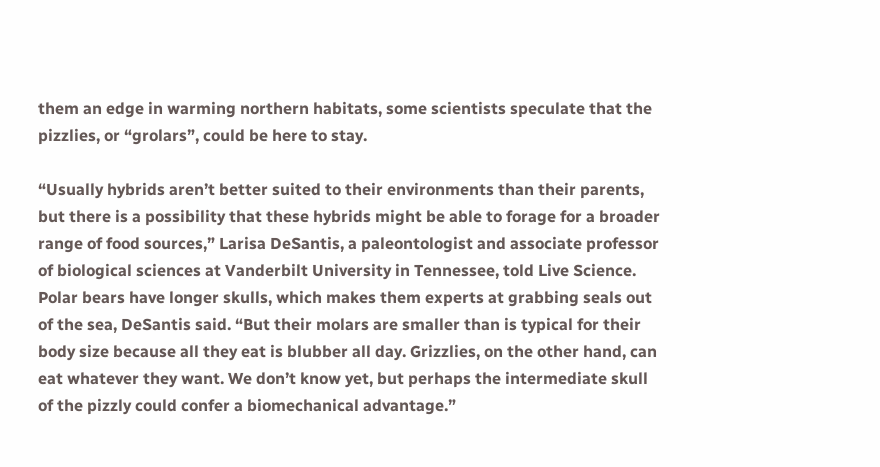them an edge in warming northern habitats, some scientists speculate that the pizzlies, or “grolars”, could be here to stay.

“Usually hybrids aren’t better suited to their environments than their parents, but there is a possibility that these hybrids might be able to forage for a broader range of food sources,” Larisa DeSantis, a paleontologist and associate professor of biological sciences at Vanderbilt University in Tennessee, told Live Science. Polar bears have longer skulls, which makes them experts at grabbing seals out of the sea, DeSantis said. “But their molars are smaller than is typical for their body size because all they eat is blubber all day. Grizzlies, on the other hand, can eat whatever they want. We don’t know yet, but perhaps the intermediate skull of the pizzly could confer a biomechanical advantage.”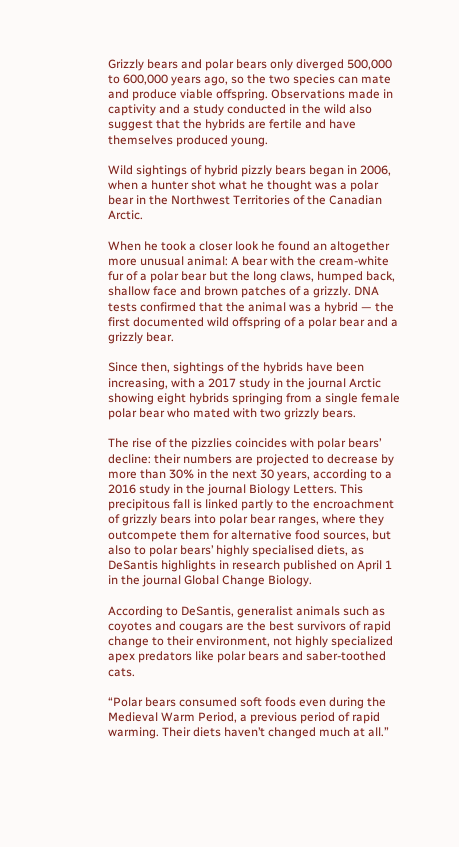Grizzly bears and polar bears only diverged 500,000 to 600,000 years ago, so the two species can mate and produce viable offspring. Observations made in captivity and a study conducted in the wild also suggest that the hybrids are fertile and have themselves produced young.

Wild sightings of hybrid pizzly bears began in 2006, when a hunter shot what he thought was a polar bear in the Northwest Territories of the Canadian Arctic.

When he took a closer look he found an altogether more unusual animal: A bear with the cream-white fur of a polar bear but the long claws, humped back, shallow face and brown patches of a grizzly. DNA tests confirmed that the animal was a hybrid — the first documented wild offspring of a polar bear and a grizzly bear.

Since then, sightings of the hybrids have been increasing, with a 2017 study in the journal Arctic showing eight hybrids springing from a single female polar bear who mated with two grizzly bears.

The rise of the pizzlies coincides with polar bears’ decline: their numbers are projected to decrease by more than 30% in the next 30 years, according to a 2016 study in the journal Biology Letters. This precipitous fall is linked partly to the encroachment of grizzly bears into polar bear ranges, where they outcompete them for alternative food sources, but also to polar bears’ highly specialised diets, as DeSantis highlights in research published on April 1 in the journal Global Change Biology.

According to DeSantis, generalist animals such as coyotes and cougars are the best survivors of rapid change to their environment, not highly specialized apex predators like polar bears and saber-toothed cats.

“Polar bears consumed soft foods even during the Medieval Warm Period, a previous period of rapid warming. Their diets haven’t changed much at all.”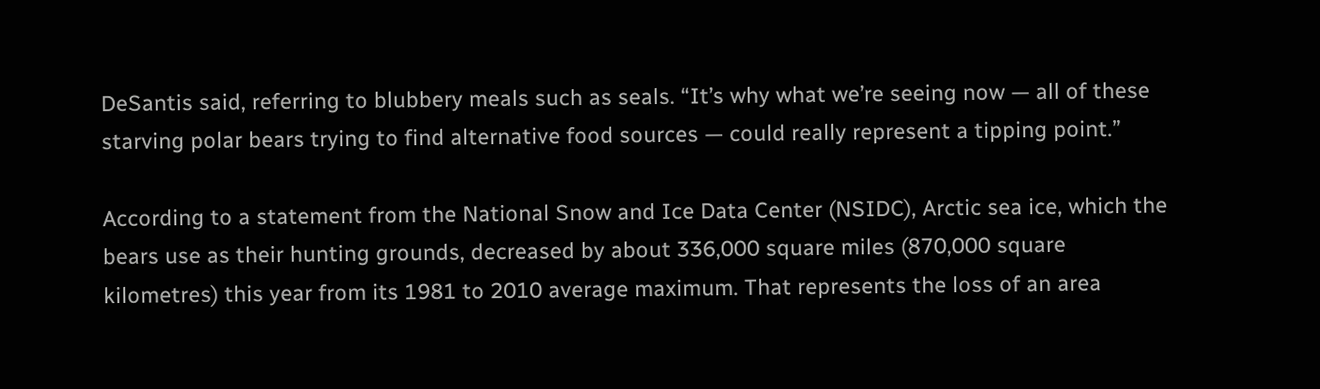DeSantis said, referring to blubbery meals such as seals. “It’s why what we’re seeing now — all of these starving polar bears trying to find alternative food sources — could really represent a tipping point.”

According to a statement from the National Snow and Ice Data Center (NSIDC), Arctic sea ice, which the bears use as their hunting grounds, decreased by about 336,000 square miles (870,000 square kilometres) this year from its 1981 to 2010 average maximum. That represents the loss of an area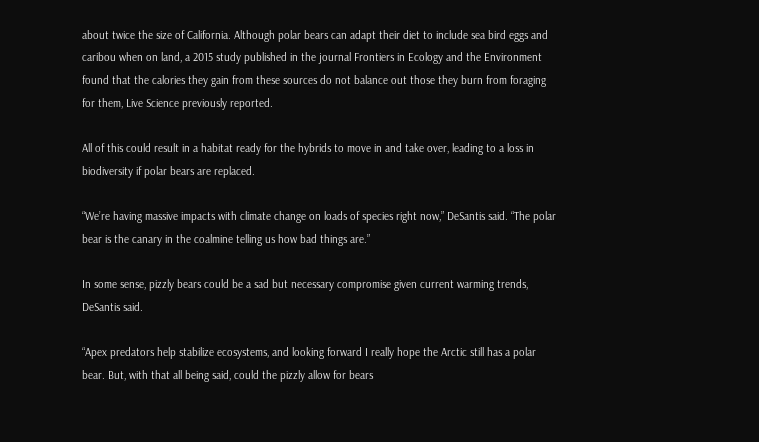about twice the size of California. Although polar bears can adapt their diet to include sea bird eggs and caribou when on land, a 2015 study published in the journal Frontiers in Ecology and the Environment found that the calories they gain from these sources do not balance out those they burn from foraging for them, Live Science previously reported.

All of this could result in a habitat ready for the hybrids to move in and take over, leading to a loss in biodiversity if polar bears are replaced.

“We’re having massive impacts with climate change on loads of species right now,” DeSantis said. “The polar bear is the canary in the coalmine telling us how bad things are.”

In some sense, pizzly bears could be a sad but necessary compromise given current warming trends, DeSantis said.

“Apex predators help stabilize ecosystems, and looking forward I really hope the Arctic still has a polar bear. But, with that all being said, could the pizzly allow for bears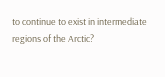to continue to exist in intermediate regions of the Arctic?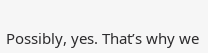Possibly, yes. That’s why we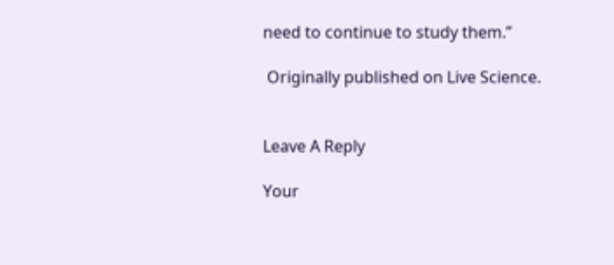need to continue to study them.”

 Originally published on Live Science.


Leave A Reply

Your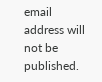email address will not be published.